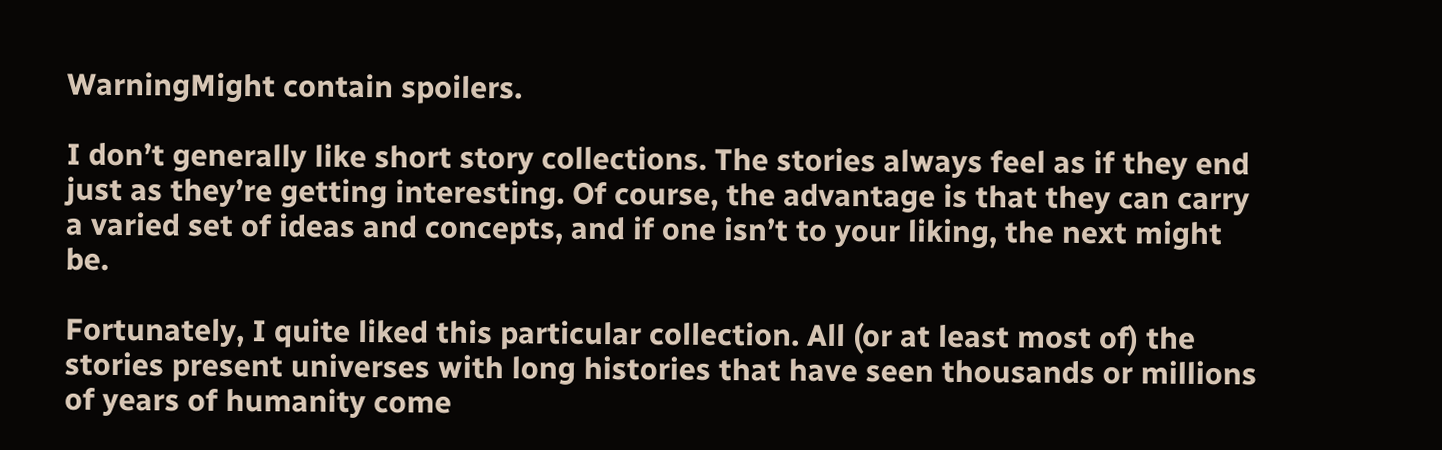WarningMight contain spoilers.

I don’t generally like short story collections. The stories always feel as if they end just as they’re getting interesting. Of course, the advantage is that they can carry a varied set of ideas and concepts, and if one isn’t to your liking, the next might be.

Fortunately, I quite liked this particular collection. All (or at least most of) the stories present universes with long histories that have seen thousands or millions of years of humanity come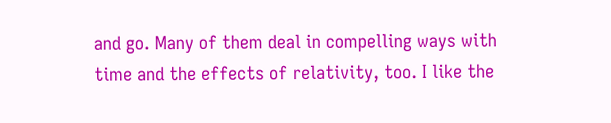and go. Many of them deal in compelling ways with time and the effects of relativity, too. I like the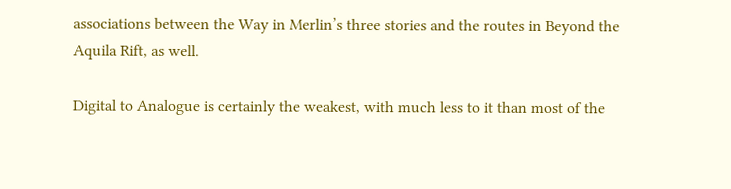associations between the Way in Merlin’s three stories and the routes in Beyond the Aquila Rift, as well.

Digital to Analogue is certainly the weakest, with much less to it than most of the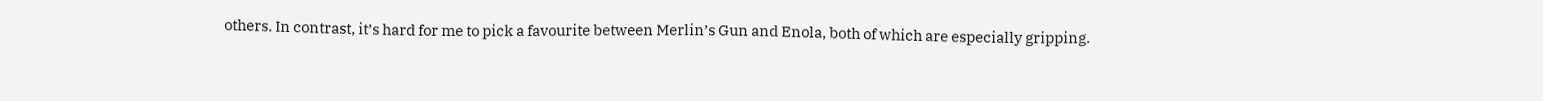others. In contrast, it’s hard for me to pick a favourite between Merlin’s Gun and Enola, both of which are especially gripping.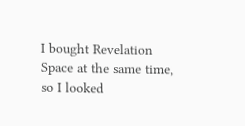I bought Revelation Space at the same time, so I looked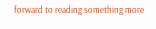forward to reading something more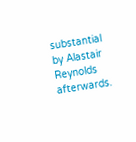substantial by Alastair Reynolds afterwards.